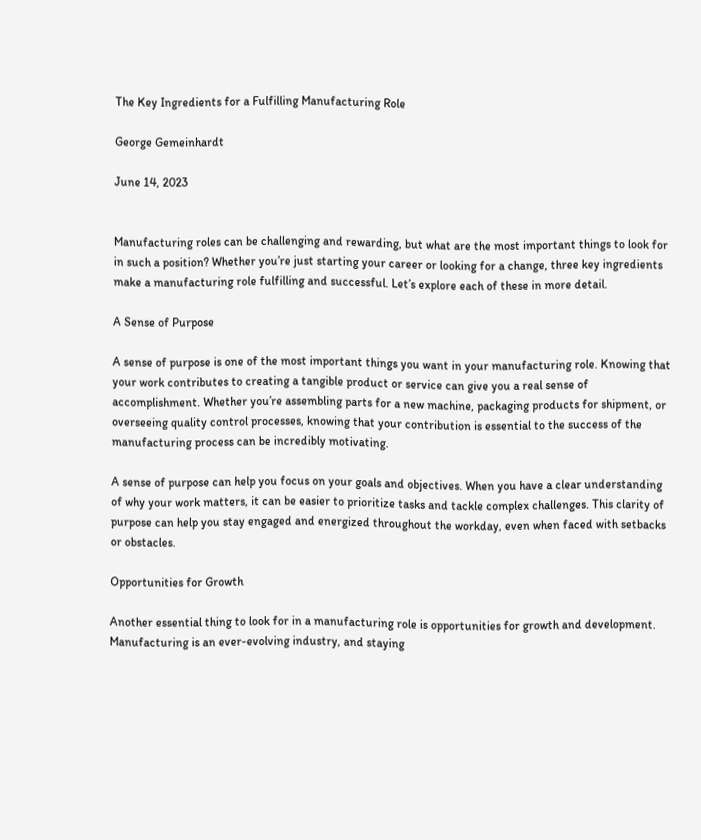The Key Ingredients for a Fulfilling Manufacturing Role

George Gemeinhardt

June 14, 2023


Manufacturing roles can be challenging and rewarding, but what are the most important things to look for in such a position? Whether you’re just starting your career or looking for a change, three key ingredients make a manufacturing role fulfilling and successful. Let’s explore each of these in more detail.

A Sense of Purpose

A sense of purpose is one of the most important things you want in your manufacturing role. Knowing that your work contributes to creating a tangible product or service can give you a real sense of accomplishment. Whether you’re assembling parts for a new machine, packaging products for shipment, or overseeing quality control processes, knowing that your contribution is essential to the success of the manufacturing process can be incredibly motivating.

A sense of purpose can help you focus on your goals and objectives. When you have a clear understanding of why your work matters, it can be easier to prioritize tasks and tackle complex challenges. This clarity of purpose can help you stay engaged and energized throughout the workday, even when faced with setbacks or obstacles.

Opportunities for Growth

Another essential thing to look for in a manufacturing role is opportunities for growth and development. Manufacturing is an ever-evolving industry, and staying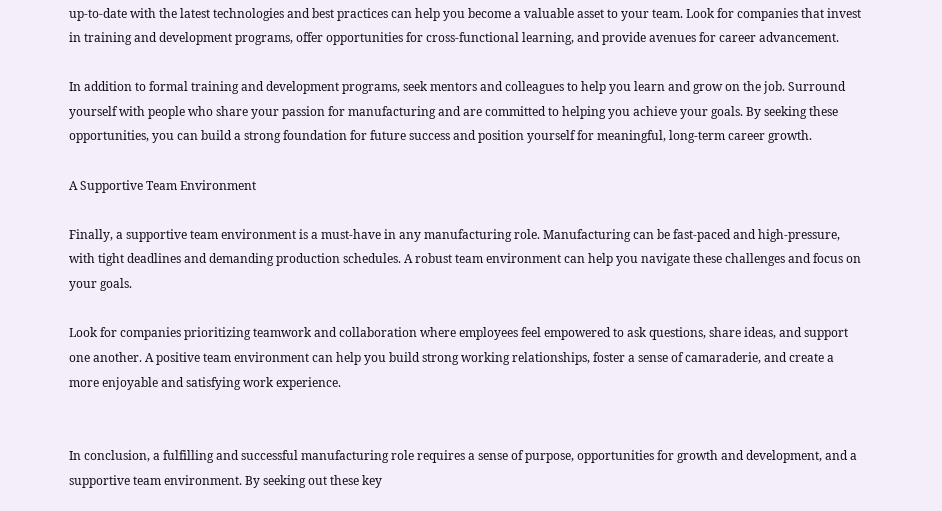up-to-date with the latest technologies and best practices can help you become a valuable asset to your team. Look for companies that invest in training and development programs, offer opportunities for cross-functional learning, and provide avenues for career advancement.

In addition to formal training and development programs, seek mentors and colleagues to help you learn and grow on the job. Surround yourself with people who share your passion for manufacturing and are committed to helping you achieve your goals. By seeking these opportunities, you can build a strong foundation for future success and position yourself for meaningful, long-term career growth.

A Supportive Team Environment

Finally, a supportive team environment is a must-have in any manufacturing role. Manufacturing can be fast-paced and high-pressure, with tight deadlines and demanding production schedules. A robust team environment can help you navigate these challenges and focus on your goals.

Look for companies prioritizing teamwork and collaboration where employees feel empowered to ask questions, share ideas, and support one another. A positive team environment can help you build strong working relationships, foster a sense of camaraderie, and create a more enjoyable and satisfying work experience.


In conclusion, a fulfilling and successful manufacturing role requires a sense of purpose, opportunities for growth and development, and a supportive team environment. By seeking out these key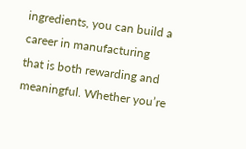ingredients, you can build a career in manufacturing that is both rewarding and meaningful. Whether you’re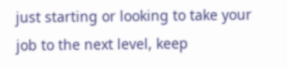just starting or looking to take your job to the next level, keep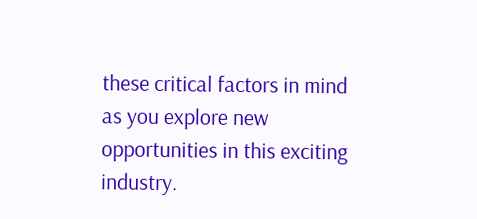these critical factors in mind as you explore new opportunities in this exciting industry.